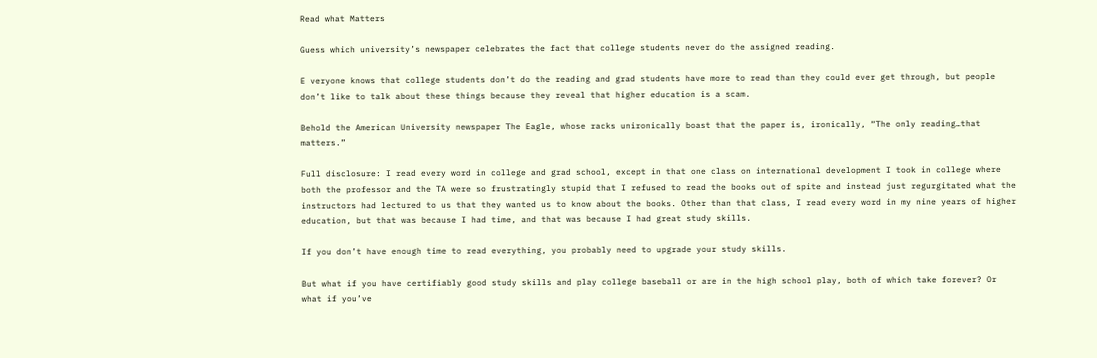Read what Matters

Guess which university’s newspaper celebrates the fact that college students never do the assigned reading.

E veryone knows that college students don’t do the reading and grad students have more to read than they could ever get through, but people don’t like to talk about these things because they reveal that higher education is a scam.

Behold the American University newspaper The Eagle, whose racks unironically boast that the paper is, ironically, “The only reading…that matters.”

Full disclosure: I read every word in college and grad school, except in that one class on international development I took in college where both the professor and the TA were so frustratingly stupid that I refused to read the books out of spite and instead just regurgitated what the instructors had lectured to us that they wanted us to know about the books. Other than that class, I read every word in my nine years of higher education, but that was because I had time, and that was because I had great study skills.

If you don’t have enough time to read everything, you probably need to upgrade your study skills.

But what if you have certifiably good study skills and play college baseball or are in the high school play, both of which take forever? Or what if you’ve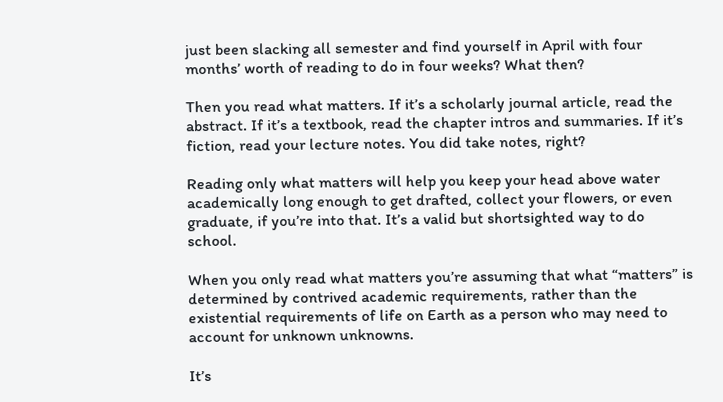just been slacking all semester and find yourself in April with four months’ worth of reading to do in four weeks? What then?

Then you read what matters. If it’s a scholarly journal article, read the abstract. If it’s a textbook, read the chapter intros and summaries. If it’s fiction, read your lecture notes. You did take notes, right?

Reading only what matters will help you keep your head above water academically long enough to get drafted, collect your flowers, or even graduate, if you’re into that. It’s a valid but shortsighted way to do school.

When you only read what matters you’re assuming that what “matters” is determined by contrived academic requirements, rather than the existential requirements of life on Earth as a person who may need to account for unknown unknowns.

It’s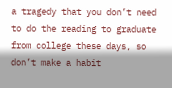a tragedy that you don’t need to do the reading to graduate from college these days, so don’t make a habit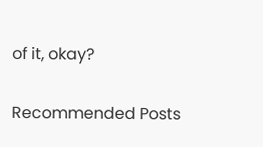of it, okay?

Recommended Posts